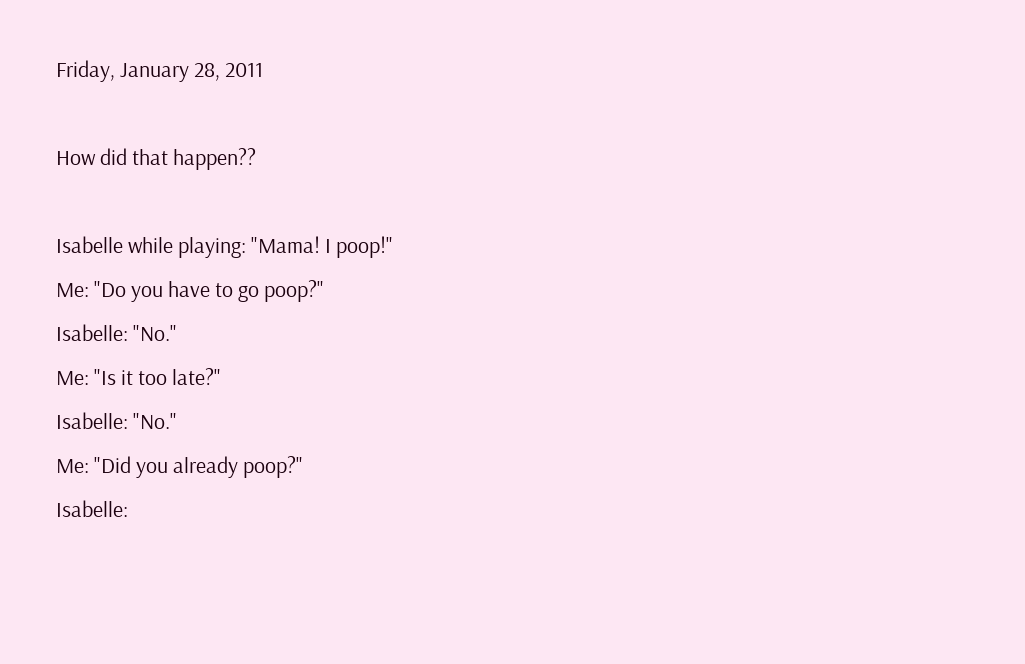Friday, January 28, 2011

How did that happen??

Isabelle while playing: "Mama! I poop!"
Me: "Do you have to go poop?"
Isabelle: "No."
Me: "Is it too late?"
Isabelle: "No."
Me: "Did you already poop?"
Isabelle: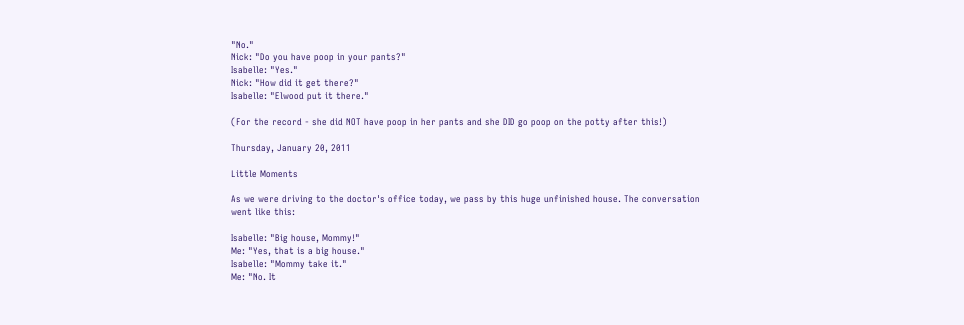"No."
Nick: "Do you have poop in your pants?"
Isabelle: "Yes."
Nick: "How did it get there?"
Isabelle: "Elwood put it there."

(For the record - she did NOT have poop in her pants and she DID go poop on the potty after this!)

Thursday, January 20, 2011

Little Moments

As we were driving to the doctor's office today, we pass by this huge unfinished house. The conversation went like this:

Isabelle: "Big house, Mommy!"
Me: "Yes, that is a big house."
Isabelle: "Mommy take it."
Me: "No. It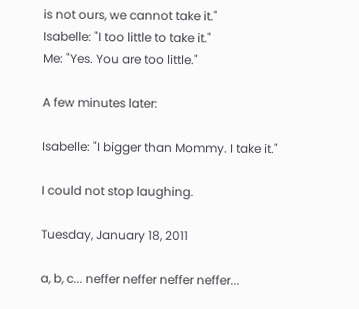is not ours, we cannot take it."
Isabelle: "I too little to take it."
Me: "Yes. You are too little."

A few minutes later:

Isabelle: "I bigger than Mommy. I take it."

I could not stop laughing.

Tuesday, January 18, 2011

a, b, c... neffer neffer neffer neffer...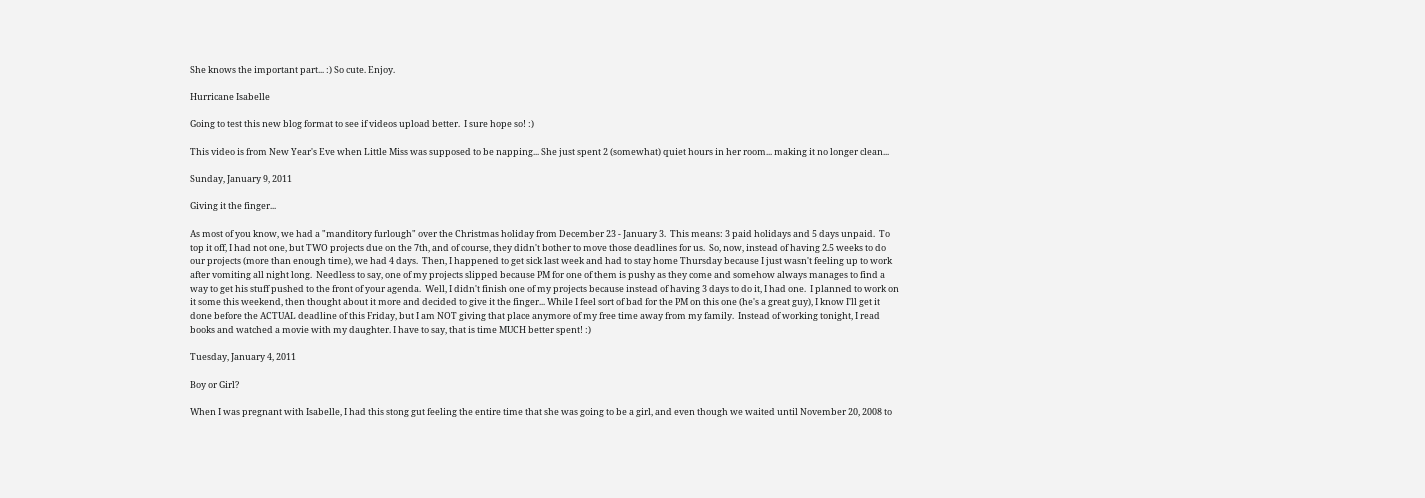She knows the important part... :) So cute. Enjoy.

Hurricane Isabelle

Going to test this new blog format to see if videos upload better.  I sure hope so! :)

This video is from New Year's Eve when Little Miss was supposed to be napping... She just spent 2 (somewhat) quiet hours in her room... making it no longer clean...

Sunday, January 9, 2011

Giving it the finger...

As most of you know, we had a "manditory furlough" over the Christmas holiday from December 23 - January 3.  This means: 3 paid holidays and 5 days unpaid.  To top it off, I had not one, but TWO projects due on the 7th, and of course, they didn't bother to move those deadlines for us.  So, now, instead of having 2.5 weeks to do our projects (more than enough time), we had 4 days.  Then, I happened to get sick last week and had to stay home Thursday because I just wasn't feeling up to work after vomiting all night long.  Needless to say, one of my projects slipped because PM for one of them is pushy as they come and somehow always manages to find a way to get his stuff pushed to the front of your agenda.  Well, I didn't finish one of my projects because instead of having 3 days to do it, I had one.  I planned to work on it some this weekend, then thought about it more and decided to give it the finger... While I feel sort of bad for the PM on this one (he's a great guy), I know I'll get it done before the ACTUAL deadline of this Friday, but I am NOT giving that place anymore of my free time away from my family.  Instead of working tonight, I read books and watched a movie with my daughter. I have to say, that is time MUCH better spent! :)

Tuesday, January 4, 2011

Boy or Girl?

When I was pregnant with Isabelle, I had this stong gut feeling the entire time that she was going to be a girl, and even though we waited until November 20, 2008 to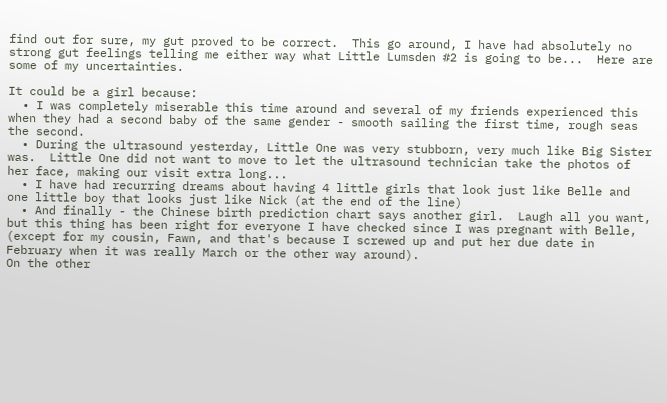find out for sure, my gut proved to be correct.  This go around, I have had absolutely no strong gut feelings telling me either way what Little Lumsden #2 is going to be...  Here are some of my uncertainties.

It could be a girl because:
  • I was completely miserable this time around and several of my friends experienced this when they had a second baby of the same gender - smooth sailing the first time, rough seas the second.
  • During the ultrasound yesterday, Little One was very stubborn, very much like Big Sister was.  Little One did not want to move to let the ultrasound technician take the photos of her face, making our visit extra long...
  • I have had recurring dreams about having 4 little girls that look just like Belle and one little boy that looks just like Nick (at the end of the line)
  • And finally - the Chinese birth prediction chart says another girl.  Laugh all you want, but this thing has been right for everyone I have checked since I was pregnant with Belle, (except for my cousin, Fawn, and that's because I screwed up and put her due date in February when it was really March or the other way around).
On the other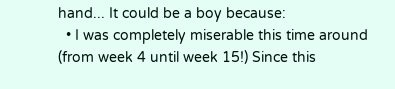hand... It could be a boy because:
  • I was completely miserable this time around (from week 4 until week 15!) Since this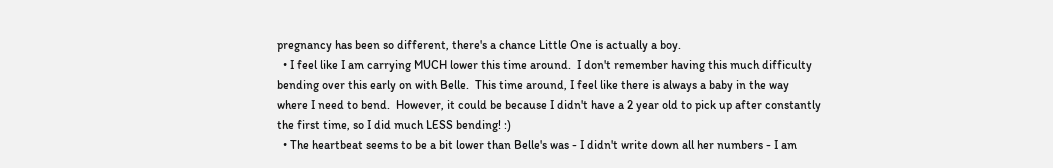pregnancy has been so different, there's a chance Little One is actually a boy.
  • I feel like I am carrying MUCH lower this time around.  I don't remember having this much difficulty bending over this early on with Belle.  This time around, I feel like there is always a baby in the way where I need to bend.  However, it could be because I didn't have a 2 year old to pick up after constantly the first time, so I did much LESS bending! :)
  • The heartbeat seems to be a bit lower than Belle's was - I didn't write down all her numbers - I am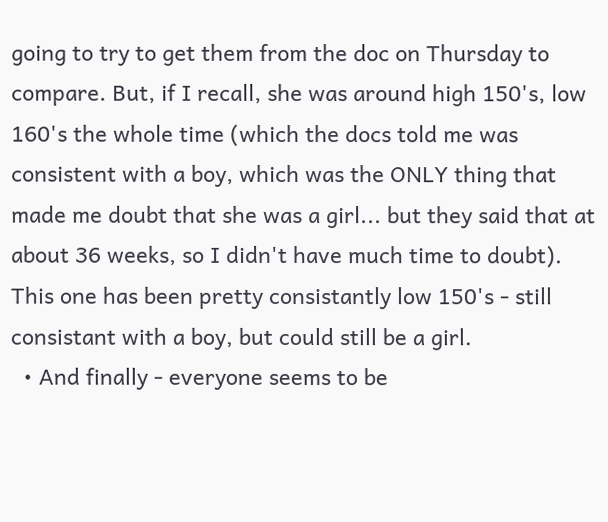going to try to get them from the doc on Thursday to compare. But, if I recall, she was around high 150's, low 160's the whole time (which the docs told me was consistent with a boy, which was the ONLY thing that made me doubt that she was a girl... but they said that at about 36 weeks, so I didn't have much time to doubt).  This one has been pretty consistantly low 150's - still consistant with a boy, but could still be a girl.
  • And finally - everyone seems to be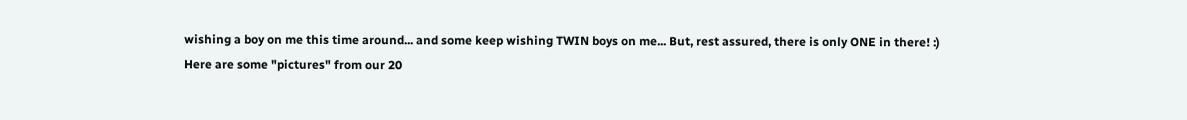wishing a boy on me this time around... and some keep wishing TWIN boys on me... But, rest assured, there is only ONE in there! :)
Here are some "pictures" from our 20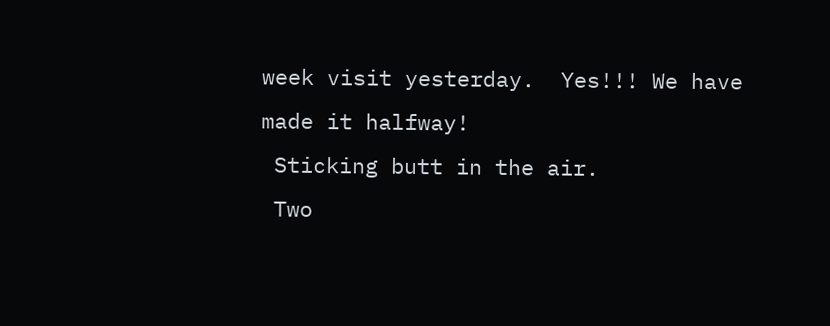week visit yesterday.  Yes!!! We have made it halfway!
 Sticking butt in the air.
 Two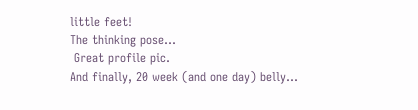little feet!
The thinking pose...
 Great profile pic.
And finally, 20 week (and one day) belly...